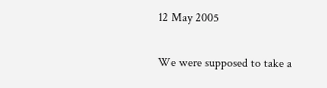12 May 2005


We were supposed to take a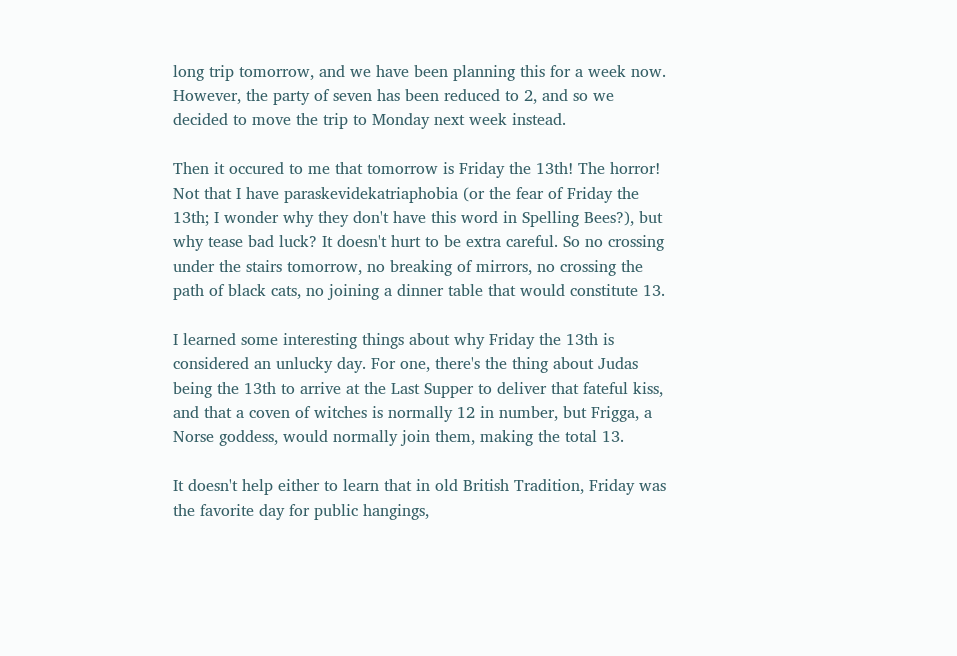long trip tomorrow, and we have been planning this for a week now. However, the party of seven has been reduced to 2, and so we decided to move the trip to Monday next week instead.

Then it occured to me that tomorrow is Friday the 13th! The horror! Not that I have paraskevidekatriaphobia (or the fear of Friday the 13th; I wonder why they don't have this word in Spelling Bees?), but why tease bad luck? It doesn't hurt to be extra careful. So no crossing under the stairs tomorrow, no breaking of mirrors, no crossing the path of black cats, no joining a dinner table that would constitute 13.

I learned some interesting things about why Friday the 13th is considered an unlucky day. For one, there's the thing about Judas being the 13th to arrive at the Last Supper to deliver that fateful kiss, and that a coven of witches is normally 12 in number, but Frigga, a Norse goddess, would normally join them, making the total 13.

It doesn't help either to learn that in old British Tradition, Friday was the favorite day for public hangings,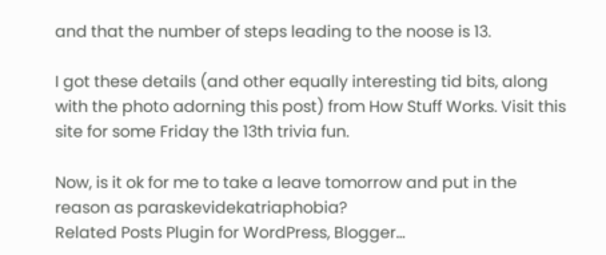and that the number of steps leading to the noose is 13.

I got these details (and other equally interesting tid bits, along with the photo adorning this post) from How Stuff Works. Visit this site for some Friday the 13th trivia fun.

Now, is it ok for me to take a leave tomorrow and put in the reason as paraskevidekatriaphobia?
Related Posts Plugin for WordPress, Blogger...